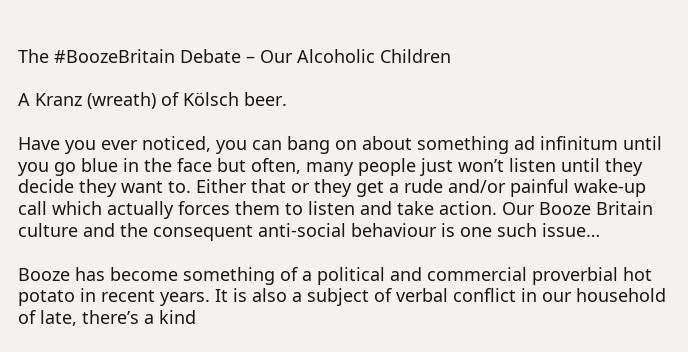The #BoozeBritain Debate – Our Alcoholic Children

A Kranz (wreath) of Kölsch beer.

Have you ever noticed, you can bang on about something ad infinitum until you go blue in the face but often, many people just won’t listen until they decide they want to. Either that or they get a rude and/or painful wake-up call which actually forces them to listen and take action. Our Booze Britain culture and the consequent anti-social behaviour is one such issue…

Booze has become something of a political and commercial proverbial hot potato in recent years. It is also a subject of verbal conflict in our household of late, there’s a kind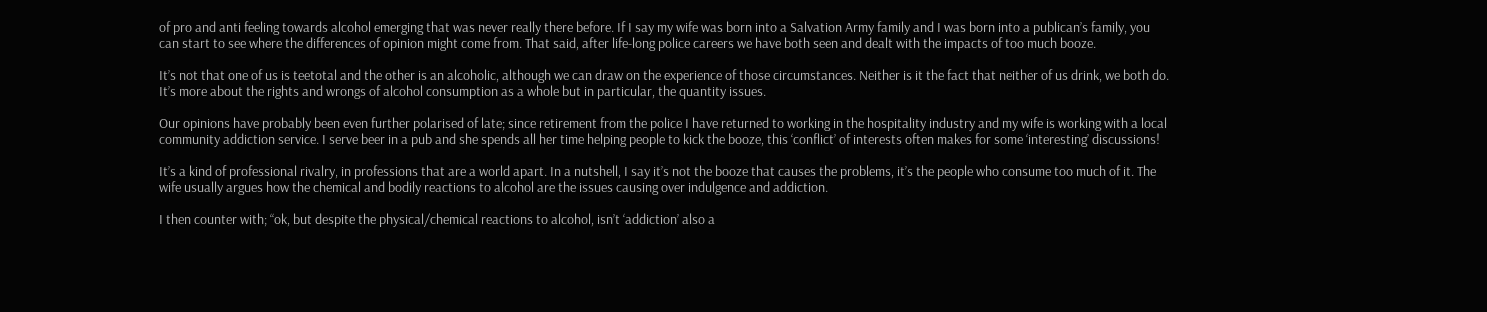of pro and anti feeling towards alcohol emerging that was never really there before. If I say my wife was born into a Salvation Army family and I was born into a publican’s family, you can start to see where the differences of opinion might come from. That said, after life-long police careers we have both seen and dealt with the impacts of too much booze.

It’s not that one of us is teetotal and the other is an alcoholic, although we can draw on the experience of those circumstances. Neither is it the fact that neither of us drink, we both do. It’s more about the rights and wrongs of alcohol consumption as a whole but in particular, the quantity issues.

Our opinions have probably been even further polarised of late; since retirement from the police I have returned to working in the hospitality industry and my wife is working with a local community addiction service. I serve beer in a pub and she spends all her time helping people to kick the booze, this ‘conflict’ of interests often makes for some ‘interesting’ discussions!

It’s a kind of professional rivalry, in professions that are a world apart. In a nutshell, I say it’s not the booze that causes the problems, it’s the people who consume too much of it. The wife usually argues how the chemical and bodily reactions to alcohol are the issues causing over indulgence and addiction.

I then counter with; “ok, but despite the physical/chemical reactions to alcohol, isn’t ‘addiction’ also a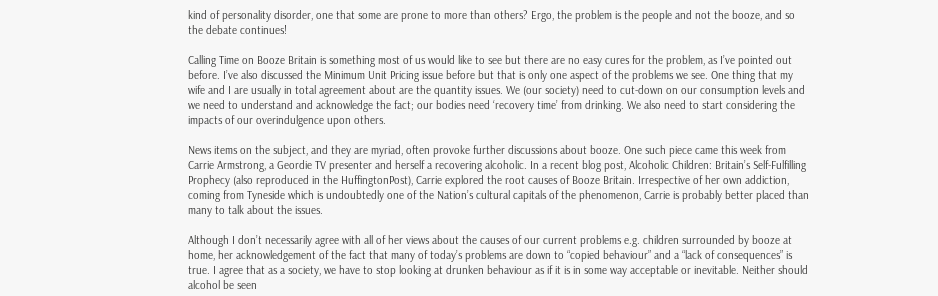kind of personality disorder, one that some are prone to more than others? Ergo, the problem is the people and not the booze, and so the debate continues!

Calling Time on Booze Britain is something most of us would like to see but there are no easy cures for the problem, as I’ve pointed out before. I’ve also discussed the Minimum Unit Pricing issue before but that is only one aspect of the problems we see. One thing that my wife and I are usually in total agreement about are the quantity issues. We (our society) need to cut-down on our consumption levels and we need to understand and acknowledge the fact; our bodies need ‘recovery time’ from drinking. We also need to start considering the impacts of our overindulgence upon others.

News items on the subject, and they are myriad, often provoke further discussions about booze. One such piece came this week from Carrie Armstrong, a Geordie TV presenter and herself a recovering alcoholic. In a recent blog post, Alcoholic Children: Britain’s Self-Fulfilling Prophecy (also reproduced in the HuffingtonPost), Carrie explored the root causes of Booze Britain. Irrespective of her own addiction, coming from Tyneside which is undoubtedly one of the Nation’s cultural capitals of the phenomenon, Carrie is probably better placed than many to talk about the issues.

Although I don’t necessarily agree with all of her views about the causes of our current problems e.g. children surrounded by booze at home, her acknowledgement of the fact that many of today’s problems are down to “copied behaviour” and a “lack of consequences” is true. I agree that as a society, we have to stop looking at drunken behaviour as if it is in some way acceptable or inevitable. Neither should alcohol be seen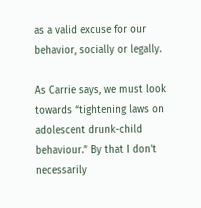as a valid excuse for our behavior, socially or legally.

As Carrie says, we must look towards “tightening laws on adolescent drunk-child behaviour.” By that I don’t necessarily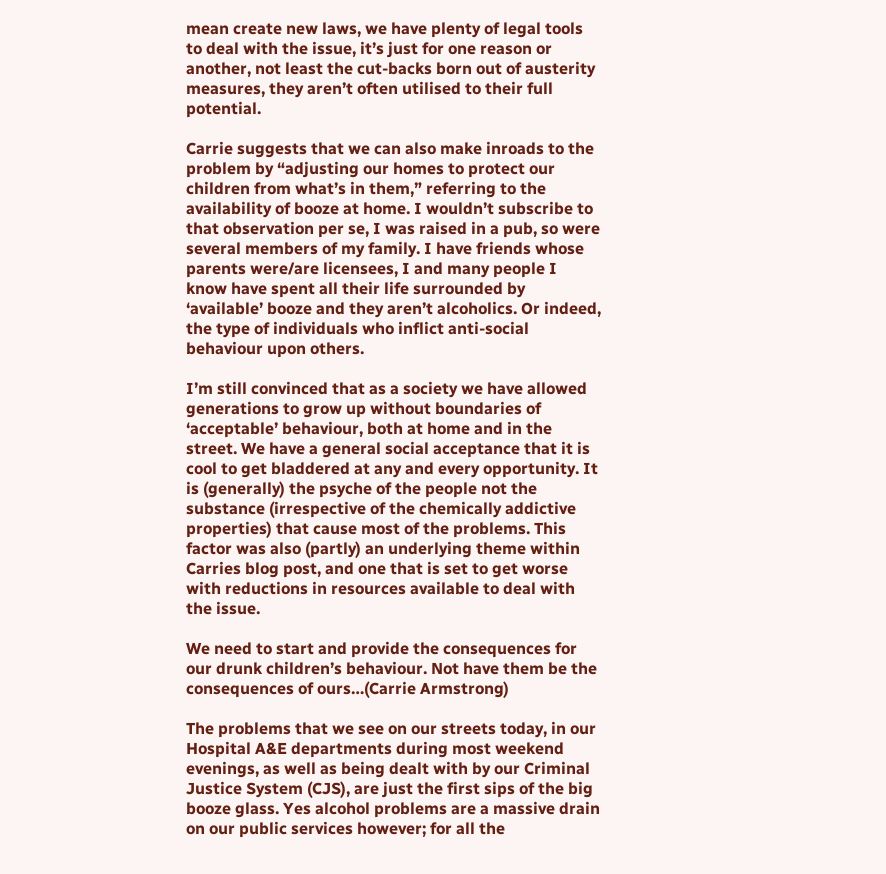mean create new laws, we have plenty of legal tools to deal with the issue, it’s just for one reason or another, not least the cut-backs born out of austerity measures, they aren’t often utilised to their full potential.

Carrie suggests that we can also make inroads to the problem by “adjusting our homes to protect our children from what’s in them,” referring to the availability of booze at home. I wouldn’t subscribe to that observation per se, I was raised in a pub, so were several members of my family. I have friends whose parents were/are licensees, I and many people I know have spent all their life surrounded by ‘available’ booze and they aren’t alcoholics. Or indeed, the type of individuals who inflict anti-social behaviour upon others.

I’m still convinced that as a society we have allowed generations to grow up without boundaries of ‘acceptable’ behaviour, both at home and in the street. We have a general social acceptance that it is cool to get bladdered at any and every opportunity. It is (generally) the psyche of the people not the substance (irrespective of the chemically addictive properties) that cause most of the problems. This factor was also (partly) an underlying theme within Carries blog post, and one that is set to get worse with reductions in resources available to deal with the issue.

We need to start and provide the consequences for our drunk children’s behaviour. Not have them be the consequences of ours…(Carrie Armstrong)

The problems that we see on our streets today, in our Hospital A&E departments during most weekend evenings, as well as being dealt with by our Criminal Justice System (CJS), are just the first sips of the big booze glass. Yes alcohol problems are a massive drain on our public services however; for all the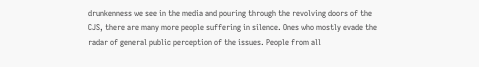drunkenness we see in the media and pouring through the revolving doors of the CJS, there are many more people suffering in silence. Ones who mostly evade the radar of general public perception of the issues. People from all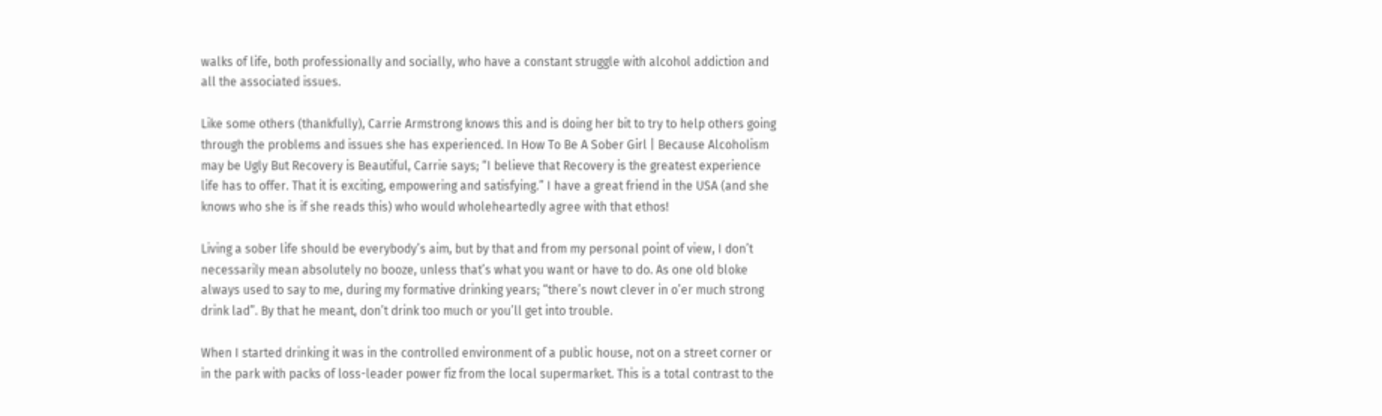walks of life, both professionally and socially, who have a constant struggle with alcohol addiction and all the associated issues.

Like some others (thankfully), Carrie Armstrong knows this and is doing her bit to try to help others going through the problems and issues she has experienced. In How To Be A Sober Girl | Because Alcoholism may be Ugly But Recovery is Beautiful, Carrie says; “I believe that Recovery is the greatest experience life has to offer. That it is exciting, empowering and satisfying.” I have a great friend in the USA (and she knows who she is if she reads this) who would wholeheartedly agree with that ethos!

Living a sober life should be everybody’s aim, but by that and from my personal point of view, I don’t necessarily mean absolutely no booze, unless that’s what you want or have to do. As one old bloke always used to say to me, during my formative drinking years; “there’s nowt clever in o’er much strong drink lad”. By that he meant, don’t drink too much or you’ll get into trouble.

When I started drinking it was in the controlled environment of a public house, not on a street corner or in the park with packs of loss-leader power fiz from the local supermarket. This is a total contrast to the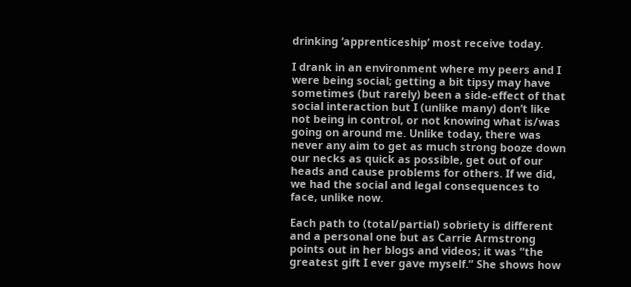drinking ‘apprenticeship’ most receive today.

I drank in an environment where my peers and I were being social; getting a bit tipsy may have sometimes (but rarely) been a side-effect of that social interaction but I (unlike many) don’t like not being in control, or not knowing what is/was going on around me. Unlike today, there was never any aim to get as much strong booze down our necks as quick as possible, get out of our heads and cause problems for others. If we did, we had the social and legal consequences to face, unlike now.

Each path to (total/partial) sobriety is different and a personal one but as Carrie Armstrong points out in her blogs and videos; it was “the greatest gift I ever gave myself.” She shows how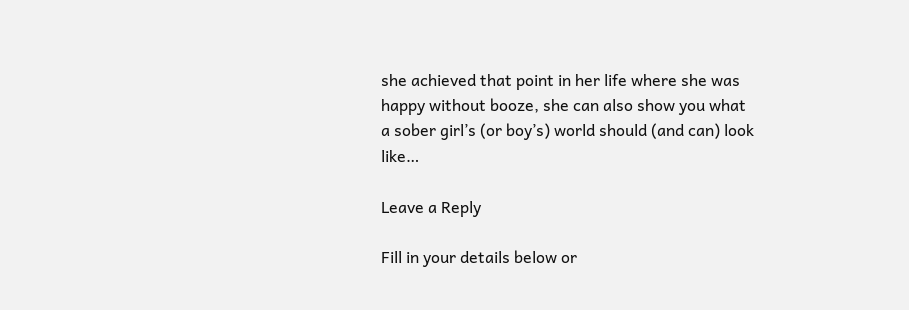she achieved that point in her life where she was happy without booze, she can also show you what a sober girl’s (or boy’s) world should (and can) look like…

Leave a Reply

Fill in your details below or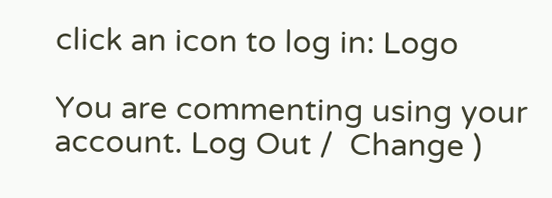click an icon to log in: Logo

You are commenting using your account. Log Out /  Change )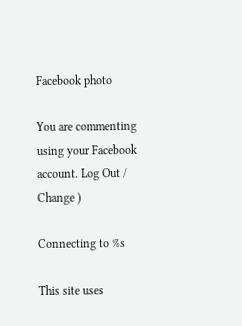Facebook photo

You are commenting using your Facebook account. Log Out /  Change )

Connecting to %s

This site uses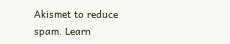Akismet to reduce spam. Learn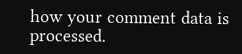how your comment data is processed.